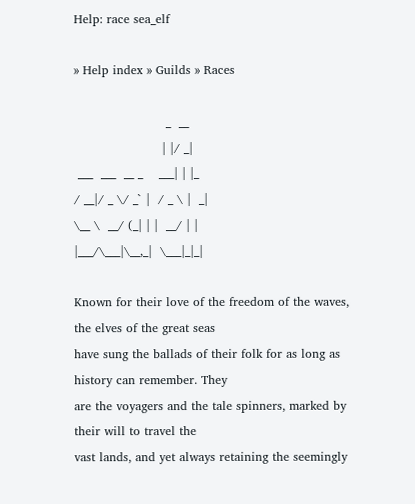Help: race sea_elf

» Help index » Guilds » Races

                       _  __
                      | |/ _|
 ___  ___  __ _    ___| | |_
/ __|/ _ \/ _` |  / _ \ |  _|
\__ \  __/ (_| | |  __/ | |
|___/\___|\__,_|  \___|_|_|

Known for their love of the freedom of the waves, the elves of the great seas
have sung the ballads of their folk for as long as history can remember. They
are the voyagers and the tale spinners, marked by their will to travel the
vast lands, and yet always retaining the seemingly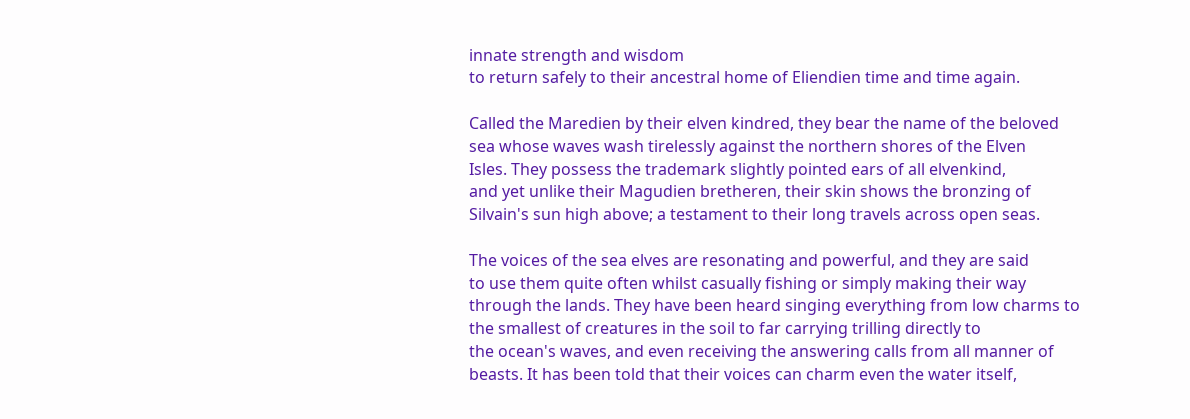innate strength and wisdom
to return safely to their ancestral home of Eliendien time and time again.

Called the Maredien by their elven kindred, they bear the name of the beloved
sea whose waves wash tirelessly against the northern shores of the Elven
Isles. They possess the trademark slightly pointed ears of all elvenkind,
and yet unlike their Magudien bretheren, their skin shows the bronzing of
Silvain's sun high above; a testament to their long travels across open seas.

The voices of the sea elves are resonating and powerful, and they are said
to use them quite often whilst casually fishing or simply making their way
through the lands. They have been heard singing everything from low charms to
the smallest of creatures in the soil to far carrying trilling directly to
the ocean's waves, and even receiving the answering calls from all manner of
beasts. It has been told that their voices can charm even the water itself,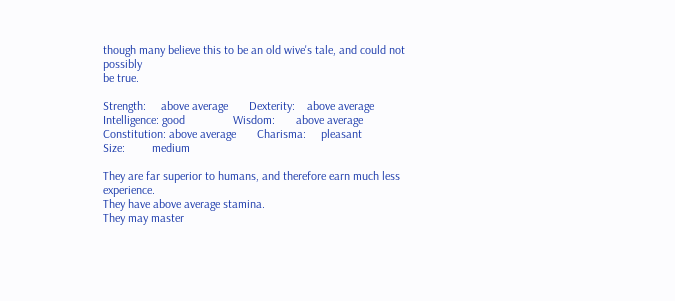though many believe this to be an old wive's tale, and could not possibly
be true.

Strength:     above average       Dexterity:    above average
Intelligence: good                Wisdom:       above average
Constitution: above average       Charisma:     pleasant
Size:         medium

They are far superior to humans, and therefore earn much less experience.
They have above average stamina.
They may master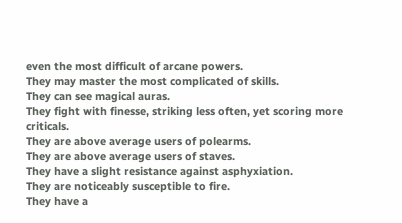even the most difficult of arcane powers.
They may master the most complicated of skills.
They can see magical auras.
They fight with finesse, striking less often, yet scoring more criticals.
They are above average users of polearms.
They are above average users of staves.
They have a slight resistance against asphyxiation.
They are noticeably susceptible to fire.
They have a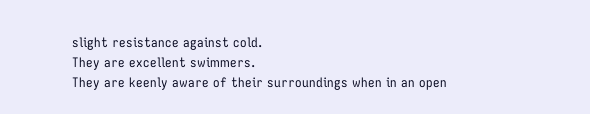slight resistance against cold.
They are excellent swimmers.
They are keenly aware of their surroundings when in an open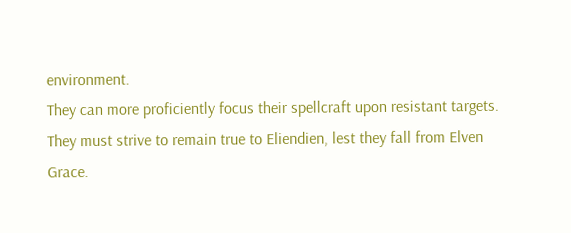environment.
They can more proficiently focus their spellcraft upon resistant targets.
They must strive to remain true to Eliendien, lest they fall from Elven Grace.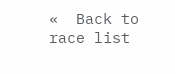«  Back to race list